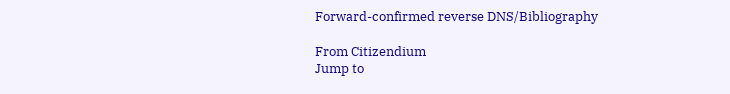Forward-confirmed reverse DNS/Bibliography

From Citizendium
Jump to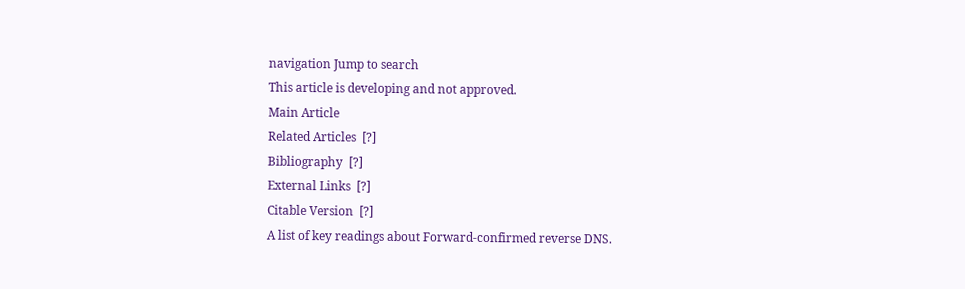navigation Jump to search
This article is developing and not approved.
Main Article
Related Articles  [?]
Bibliography  [?]
External Links  [?]
Citable Version  [?]
A list of key readings about Forward-confirmed reverse DNS.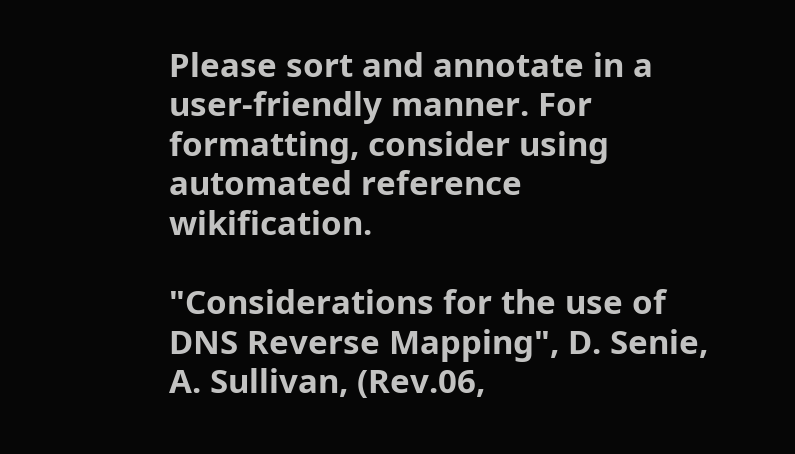Please sort and annotate in a user-friendly manner. For formatting, consider using automated reference wikification.

"Considerations for the use of DNS Reverse Mapping", D. Senie, A. Sullivan, (Rev.06,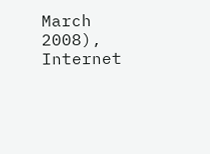March 2008), Internet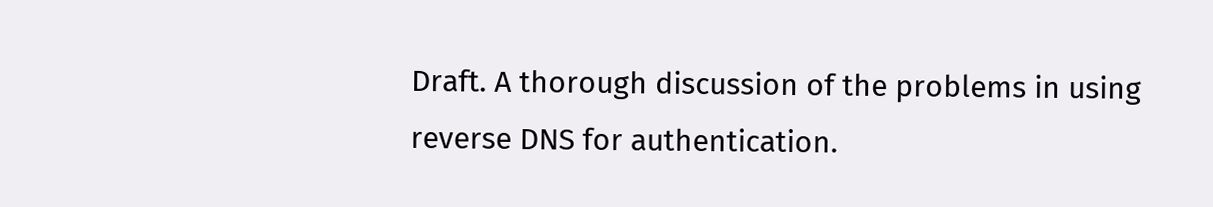Draft. A thorough discussion of the problems in using reverse DNS for authentication.